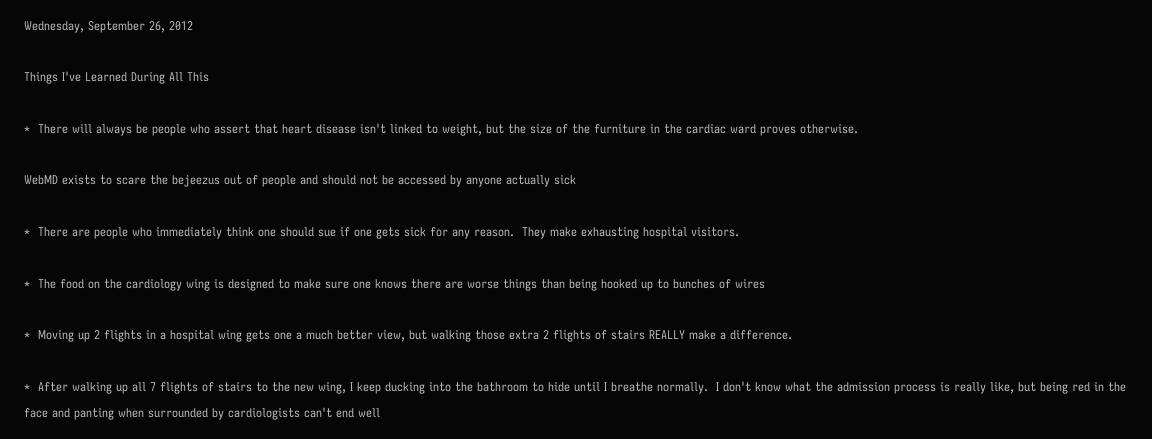Wednesday, September 26, 2012

Things I've Learned During All This

*  There will always be people who assert that heart disease isn't linked to weight, but the size of the furniture in the cardiac ward proves otherwise.

WebMD exists to scare the bejeezus out of people and should not be accessed by anyone actually sick

*  There are people who immediately think one should sue if one gets sick for any reason.  They make exhausting hospital visitors.

*  The food on the cardiology wing is designed to make sure one knows there are worse things than being hooked up to bunches of wires

*  Moving up 2 flights in a hospital wing gets one a much better view, but walking those extra 2 flights of stairs REALLY make a difference.

*  After walking up all 7 flights of stairs to the new wing, I keep ducking into the bathroom to hide until I breathe normally.  I don't know what the admission process is really like, but being red in the face and panting when surrounded by cardiologists can't end well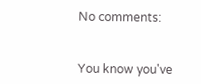No comments:


You know you've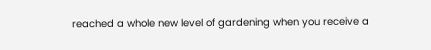reached a whole new level of gardening when you receive a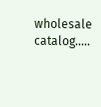wholesale catalog.....